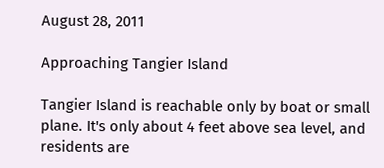August 28, 2011

Approaching Tangier Island

Tangier Island is reachable only by boat or small plane. It's only about 4 feet above sea level, and residents are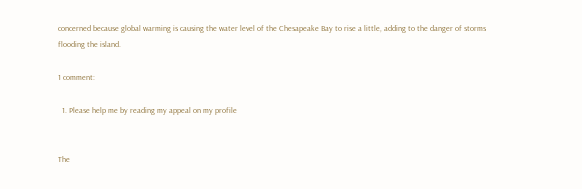concerned because global warming is causing the water level of the Chesapeake Bay to rise a little, adding to the danger of storms flooding the island.

1 comment:

  1. Please help me by reading my appeal on my profile


The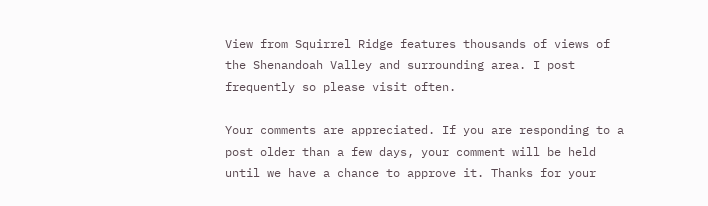View from Squirrel Ridge features thousands of views of the Shenandoah Valley and surrounding area. I post frequently so please visit often.

Your comments are appreciated. If you are responding to a post older than a few days, your comment will be held until we have a chance to approve it. Thanks for your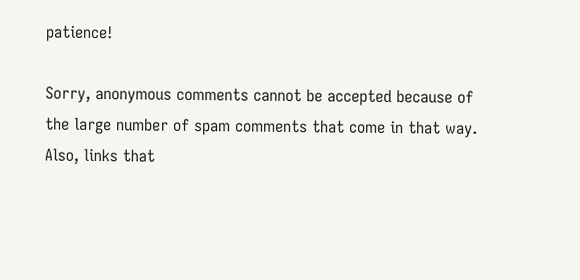patience!

Sorry, anonymous comments cannot be accepted because of the large number of spam comments that come in that way. Also, links that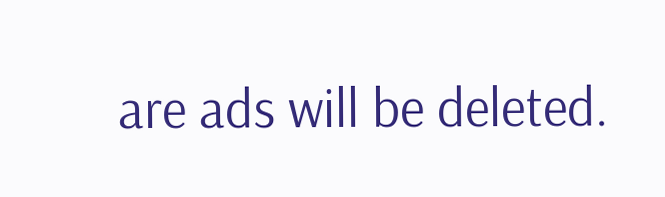are ads will be deleted.